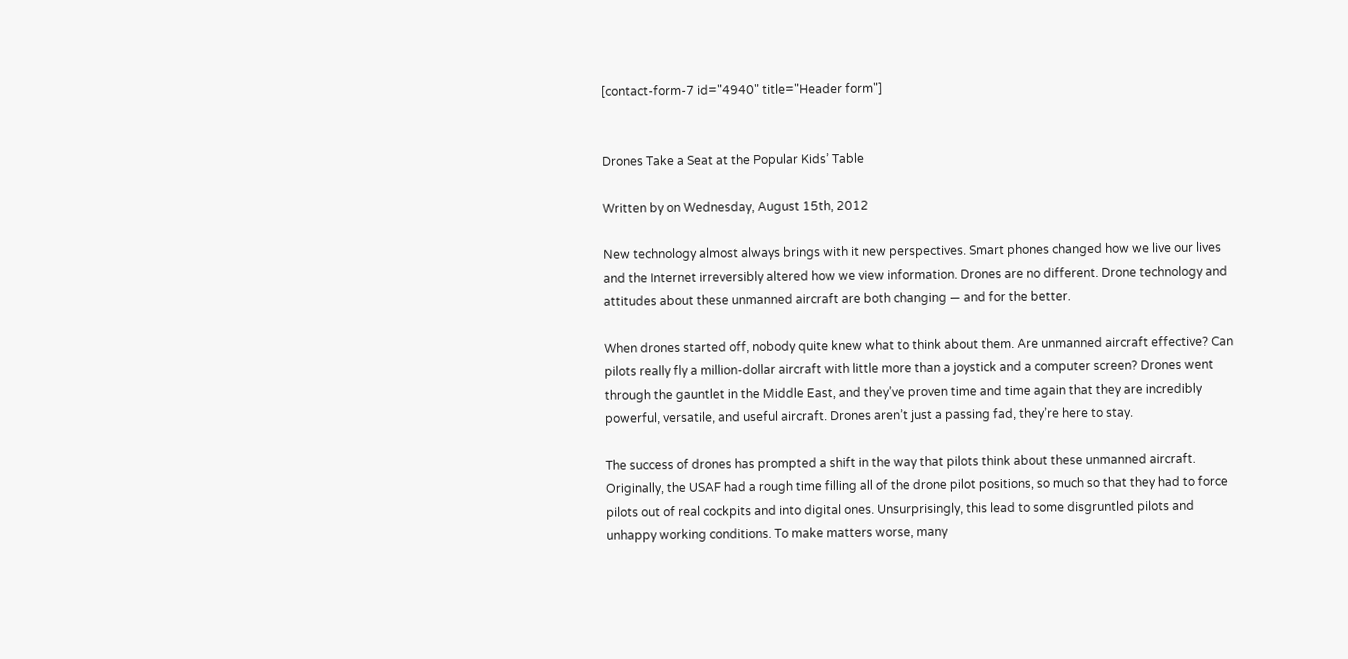[contact-form-7 id="4940" title="Header form"]


Drones Take a Seat at the Popular Kids’ Table

Written by on Wednesday, August 15th, 2012

New technology almost always brings with it new perspectives. Smart phones changed how we live our lives and the Internet irreversibly altered how we view information. Drones are no different. Drone technology and attitudes about these unmanned aircraft are both changing — and for the better.

When drones started off, nobody quite knew what to think about them. Are unmanned aircraft effective? Can pilots really fly a million-dollar aircraft with little more than a joystick and a computer screen? Drones went through the gauntlet in the Middle East, and they’ve proven time and time again that they are incredibly powerful, versatile, and useful aircraft. Drones aren’t just a passing fad, they’re here to stay.

The success of drones has prompted a shift in the way that pilots think about these unmanned aircraft. Originally, the USAF had a rough time filling all of the drone pilot positions, so much so that they had to force pilots out of real cockpits and into digital ones. Unsurprisingly, this lead to some disgruntled pilots and unhappy working conditions. To make matters worse, many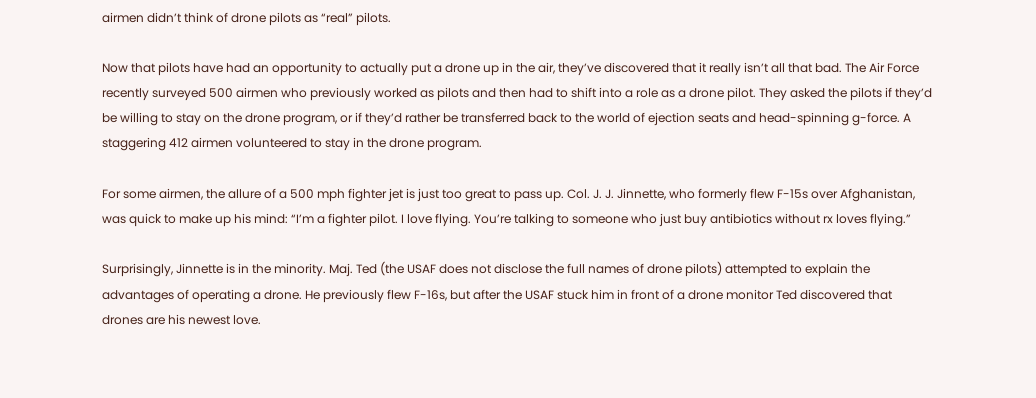airmen didn’t think of drone pilots as “real” pilots.

Now that pilots have had an opportunity to actually put a drone up in the air, they’ve discovered that it really isn’t all that bad. The Air Force recently surveyed 500 airmen who previously worked as pilots and then had to shift into a role as a drone pilot. They asked the pilots if they’d be willing to stay on the drone program, or if they’d rather be transferred back to the world of ejection seats and head-spinning g-force. A staggering 412 airmen volunteered to stay in the drone program.

For some airmen, the allure of a 500 mph fighter jet is just too great to pass up. Col. J. J. Jinnette, who formerly flew F-15s over Afghanistan, was quick to make up his mind: “I’m a fighter pilot. I love flying. You’re talking to someone who just buy antibiotics without rx loves flying.”

Surprisingly, Jinnette is in the minority. Maj. Ted (the USAF does not disclose the full names of drone pilots) attempted to explain the advantages of operating a drone. He previously flew F-16s, but after the USAF stuck him in front of a drone monitor Ted discovered that drones are his newest love.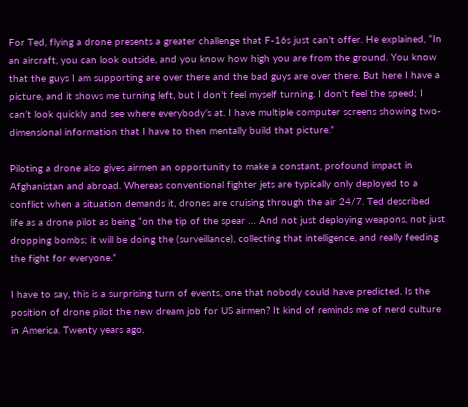For Ted, flying a drone presents a greater challenge that F-16s just can’t offer. He explained, “In an aircraft, you can look outside, and you know how high you are from the ground. You know that the guys I am supporting are over there and the bad guys are over there. But here I have a picture, and it shows me turning left, but I don’t feel myself turning. I don’t feel the speed; I can’t look quickly and see where everybody’s at. I have multiple computer screens showing two-dimensional information that I have to then mentally build that picture.”

Piloting a drone also gives airmen an opportunity to make a constant, profound impact in Afghanistan and abroad. Whereas conventional fighter jets are typically only deployed to a conflict when a situation demands it, drones are cruising through the air 24/7. Ted described life as a drone pilot as being “on the tip of the spear … And not just deploying weapons, not just dropping bombs; it will be doing the (surveillance), collecting that intelligence, and really feeding the fight for everyone.”

I have to say, this is a surprising turn of events, one that nobody could have predicted. Is the position of drone pilot the new dream job for US airmen? It kind of reminds me of nerd culture in America. Twenty years ago,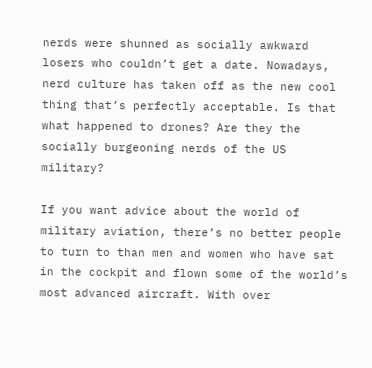nerds were shunned as socially awkward losers who couldn’t get a date. Nowadays, nerd culture has taken off as the new cool thing that’s perfectly acceptable. Is that what happened to drones? Are they the socially burgeoning nerds of the US military?

If you want advice about the world of military aviation, there’s no better people to turn to than men and women who have sat in the cockpit and flown some of the world’s most advanced aircraft. With over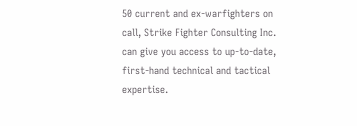50 current and ex-warfighters on call, Strike Fighter Consulting Inc. can give you access to up-to-date, first-hand technical and tactical expertise.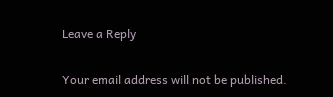Leave a Reply

Your email address will not be published.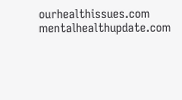ourhealthissues.com mentalhealthupdate.com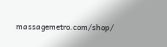massagemetro.com/shop/